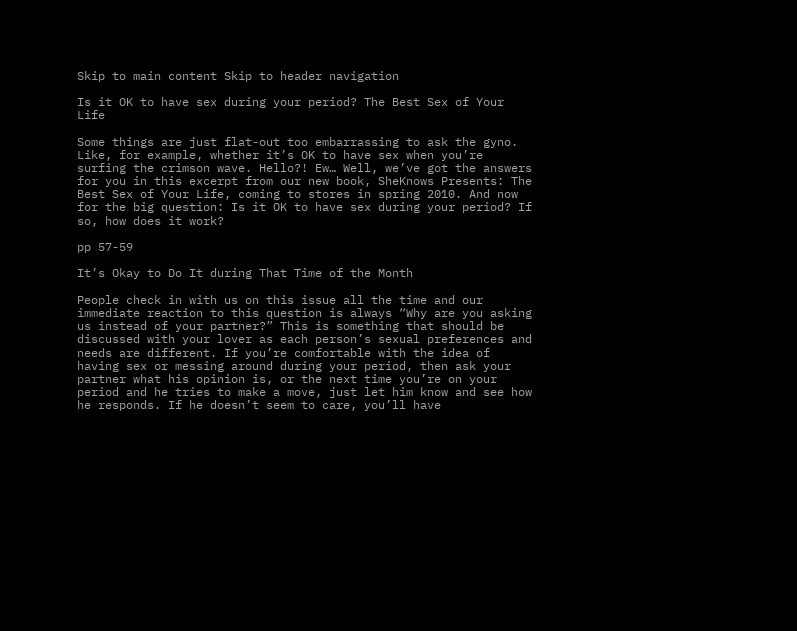Skip to main content Skip to header navigation

Is it OK to have sex during your period? The Best Sex of Your Life

Some things are just flat-out too embarrassing to ask the gyno. Like, for example, whether it’s OK to have sex when you’re surfing the crimson wave. Hello?! Ew… Well, we’ve got the answers for you in this excerpt from our new book, SheKnows Presents: The Best Sex of Your Life, coming to stores in spring 2010. And now for the big question: Is it OK to have sex during your period? If so, how does it work?

pp 57-59

It’s Okay to Do It during That Time of the Month

People check in with us on this issue all the time and our immediate reaction to this question is always “Why are you asking us instead of your partner?” This is something that should be discussed with your lover as each person’s sexual preferences and needs are different. If you’re comfortable with the idea of having sex or messing around during your period, then ask your partner what his opinion is, or the next time you’re on your period and he tries to make a move, just let him know and see how he responds. If he doesn’t seem to care, you’ll have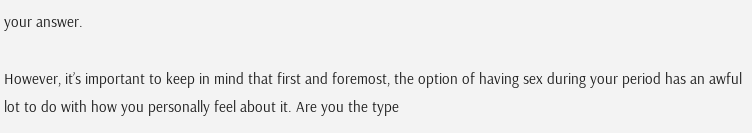your answer.

However, it’s important to keep in mind that first and foremost, the option of having sex during your period has an awful lot to do with how you personally feel about it. Are you the type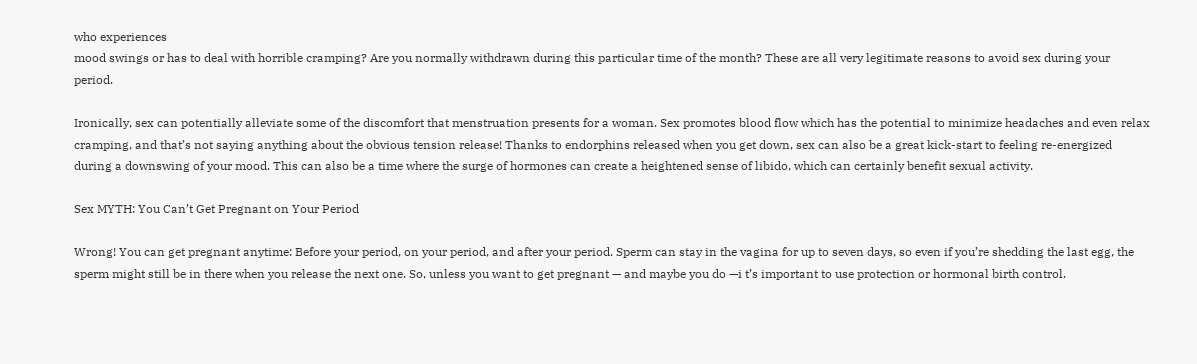who experiences
mood swings or has to deal with horrible cramping? Are you normally withdrawn during this particular time of the month? These are all very legitimate reasons to avoid sex during your period.

Ironically, sex can potentially alleviate some of the discomfort that menstruation presents for a woman. Sex promotes blood flow which has the potential to minimize headaches and even relax cramping, and that’s not saying anything about the obvious tension release! Thanks to endorphins released when you get down, sex can also be a great kick-start to feeling re-energized during a downswing of your mood. This can also be a time where the surge of hormones can create a heightened sense of libido, which can certainly benefit sexual activity.

Sex MYTH: You Can’t Get Pregnant on Your Period

Wrong! You can get pregnant anytime: Before your period, on your period, and after your period. Sperm can stay in the vagina for up to seven days, so even if you’re shedding the last egg, the sperm might still be in there when you release the next one. So, unless you want to get pregnant — and maybe you do —i t’s important to use protection or hormonal birth control.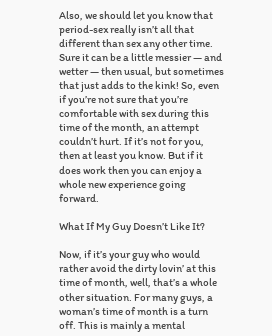Also, we should let you know that period-sex really isn’t all that different than sex any other time. Sure it can be a little messier — and wetter — then usual, but sometimes that just adds to the kink! So, even if you’re not sure that you’re comfortable with sex during this time of the month, an attempt couldn’t hurt. If it’s not for you, then at least you know. But if it does work then you can enjoy a whole new experience going forward.

What If My Guy Doesn’t Like It?

Now, if it’s your guy who would rather avoid the dirty lovin’ at this time of month, well, that’s a whole other situation. For many guys, a woman’s time of month is a turn off. This is mainly a mental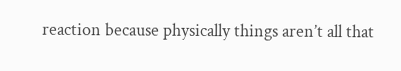reaction because physically things aren’t all that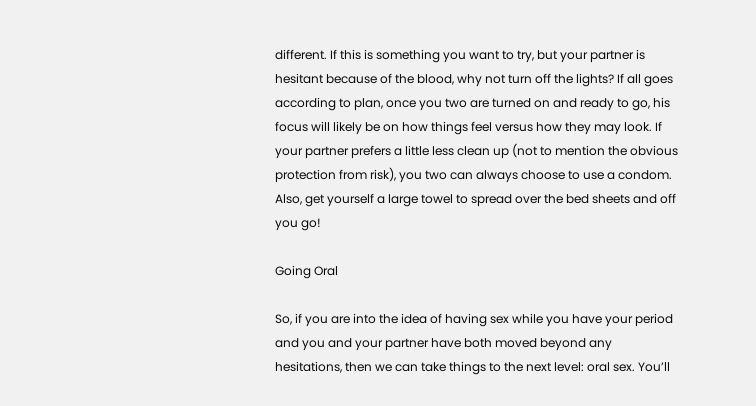different. If this is something you want to try, but your partner is hesitant because of the blood, why not turn off the lights? If all goes according to plan, once you two are turned on and ready to go, his focus will likely be on how things feel versus how they may look. If your partner prefers a little less clean up (not to mention the obvious protection from risk), you two can always choose to use a condom. Also, get yourself a large towel to spread over the bed sheets and off you go!

Going Oral

So, if you are into the idea of having sex while you have your period and you and your partner have both moved beyond any hesitations, then we can take things to the next level: oral sex. You’ll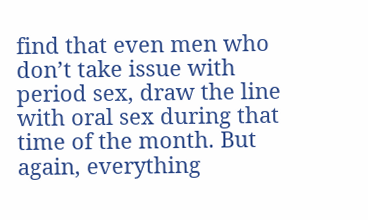find that even men who don’t take issue with period sex, draw the line with oral sex during that time of the month. But again, everything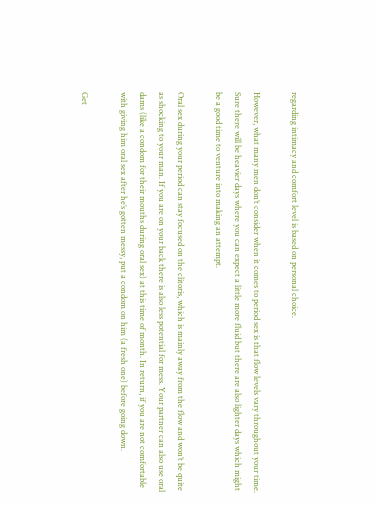regarding intimacy and comfort level is based on personal choice.

However, what many men don’t consider when it comes to period sex is that flow levels vary throughout your time. Sure there will be heavier days where you can expect a little more fluid but there are also lighter days which might be a good time to venture into making an attempt.

Oral sex during your period can stay focused on the clitoris, which is mainly away from the flow and won’t be quite as shocking to your man. If you are on your back there is also less potential for mess. Your partner can also use oral dams (like a condom for their mouths during oral sex) at this time of month. In return, if you are not comfortable with giving him oral sex after he’s gotten messy, put a condom on him (a fresh one) before going down.

Get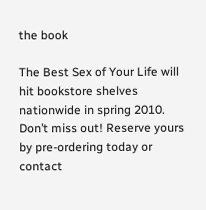the book

The Best Sex of Your Life will hit bookstore shelves nationwide in spring 2010. Don’t miss out! Reserve yours by pre-ordering today or contact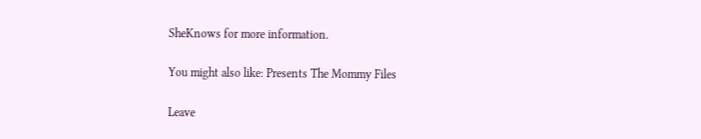SheKnows for more information.

You might also like: Presents The Mommy Files

Leave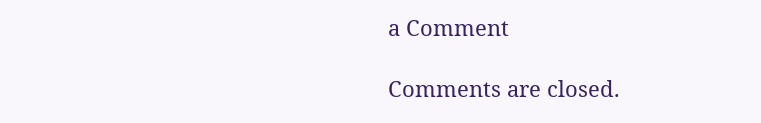a Comment

Comments are closed.